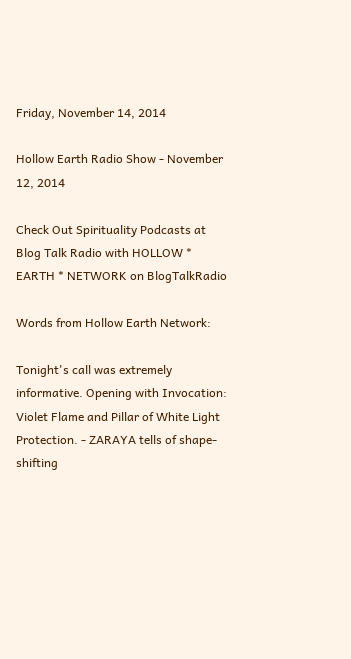Friday, November 14, 2014

Hollow Earth Radio Show - November 12, 2014

Check Out Spirituality Podcasts at Blog Talk Radio with HOLLOW * EARTH * NETWORK on BlogTalkRadio

Words from Hollow Earth Network:

Tonight's call was extremely informative. Opening with Invocation: Violet Flame and Pillar of White Light Protection. - ZARAYA tells of shape-shifting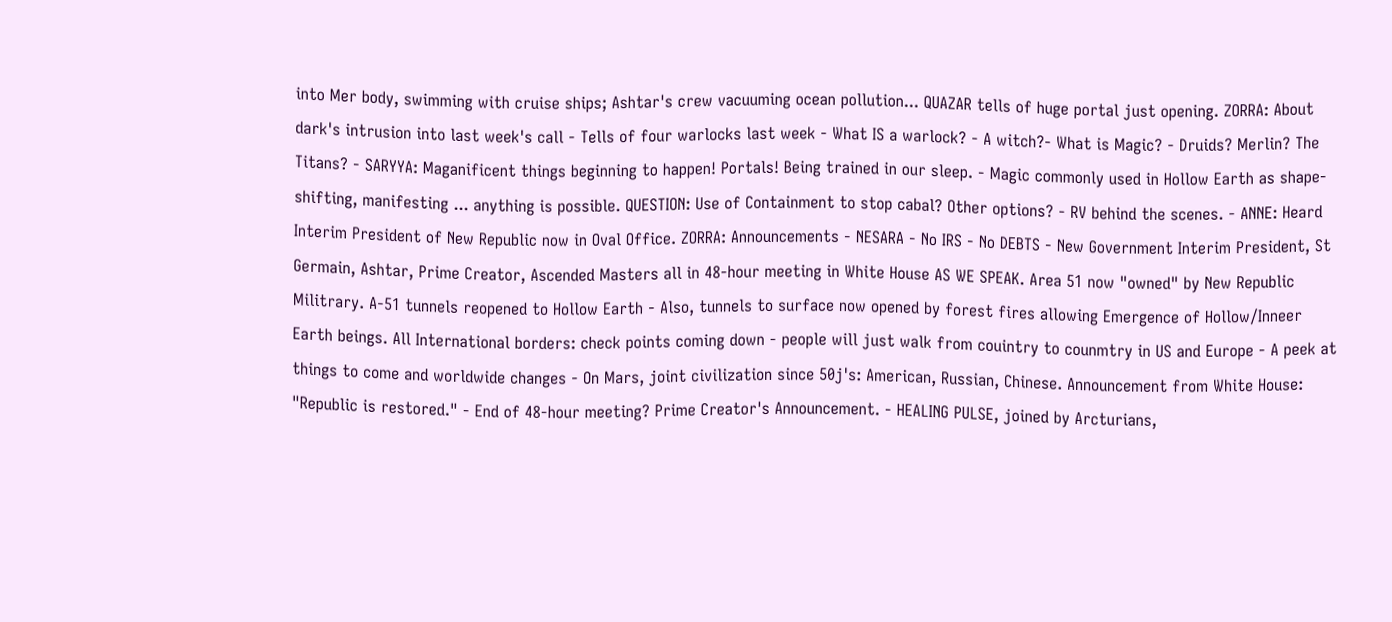into Mer body, swimming with cruise ships; Ashtar's crew vacuuming ocean pollution... QUAZAR tells of huge portal just opening. ZORRA: About dark's intrusion into last week's call - Tells of four warlocks last week - What IS a warlock? - A witch?- What is Magic? - Druids? Merlin? The Titans? - SARYYA: Maganificent things beginning to happen! Portals! Being trained in our sleep. - Magic commonly used in Hollow Earth as shape-shifting, manifesting ... anything is possible. QUESTION: Use of Containment to stop cabal? Other options? - RV behind the scenes. - ANNE: Heard Interim President of New Republic now in Oval Office. ZORRA: Announcements - NESARA - No IRS - No DEBTS - New Government Interim President, St Germain, Ashtar, Prime Creator, Ascended Masters all in 48-hour meeting in White House AS WE SPEAK. Area 51 now "owned" by New Republic Militrary. A-51 tunnels reopened to Hollow Earth - Also, tunnels to surface now opened by forest fires allowing Emergence of Hollow/Inneer Earth beings. All International borders: check points coming down - people will just walk from couintry to counmtry in US and Europe - A peek at things to come and worldwide changes - On Mars, joint civilization since 50j's: American, Russian, Chinese. Announcement from White House: "Republic is restored." - End of 48-hour meeting? Prime Creator's Announcement. - HEALING PULSE, joined by Arcturians,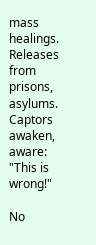mass healings. Releases from prisons, asylums. Captors awaken, aware: "This is wrong!"

No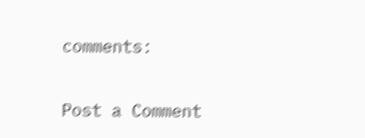comments:

Post a Comment